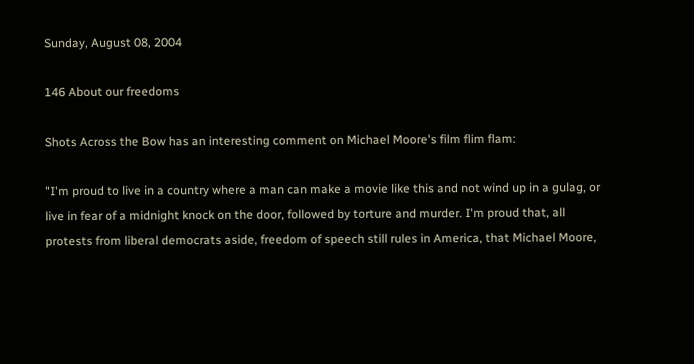Sunday, August 08, 2004

146 About our freedoms

Shots Across the Bow has an interesting comment on Michael Moore's film flim flam:

"I'm proud to live in a country where a man can make a movie like this and not wind up in a gulag, or live in fear of a midnight knock on the door, followed by torture and murder. I'm proud that, all protests from liberal democrats aside, freedom of speech still rules in America, that Michael Moore,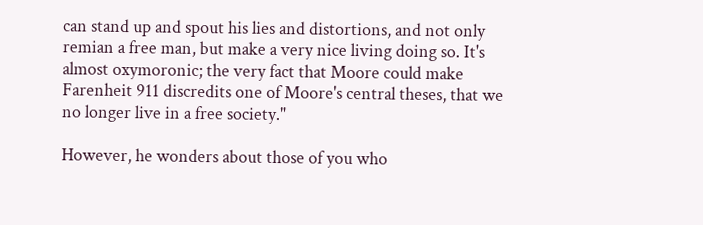can stand up and spout his lies and distortions, and not only remian a free man, but make a very nice living doing so. It's almost oxymoronic; the very fact that Moore could make Farenheit 911 discredits one of Moore's central theses, that we no longer live in a free society."

However, he wonders about those of you who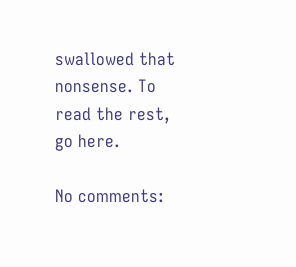swallowed that nonsense. To read the rest, go here.

No comments: